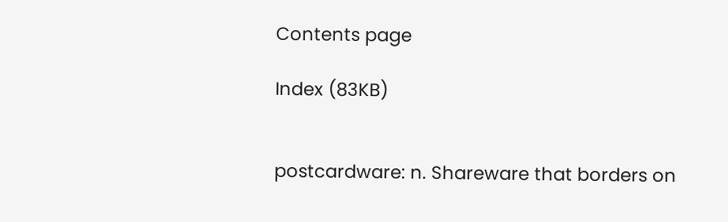Contents page

Index (83KB)


postcardware: n. Shareware that borders on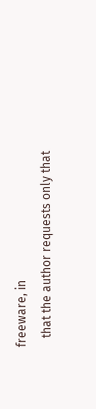freeware, in
   that the author requests only that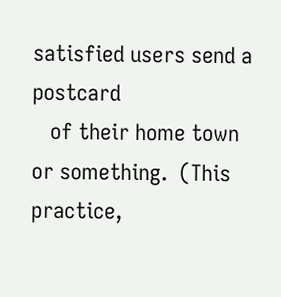satisfied users send a postcard
   of their home town or something.  (This practice,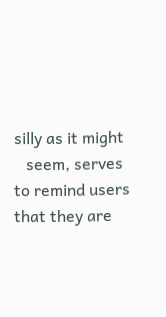silly as it might
   seem, serves to remind users that they are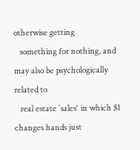otherwise getting
   something for nothing, and may also be psychologically related to
   real estate `sales' in which $1 changes hands just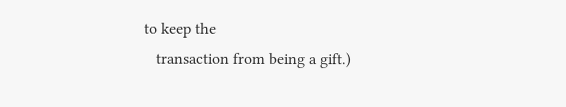to keep the
   transaction from being a gift.)